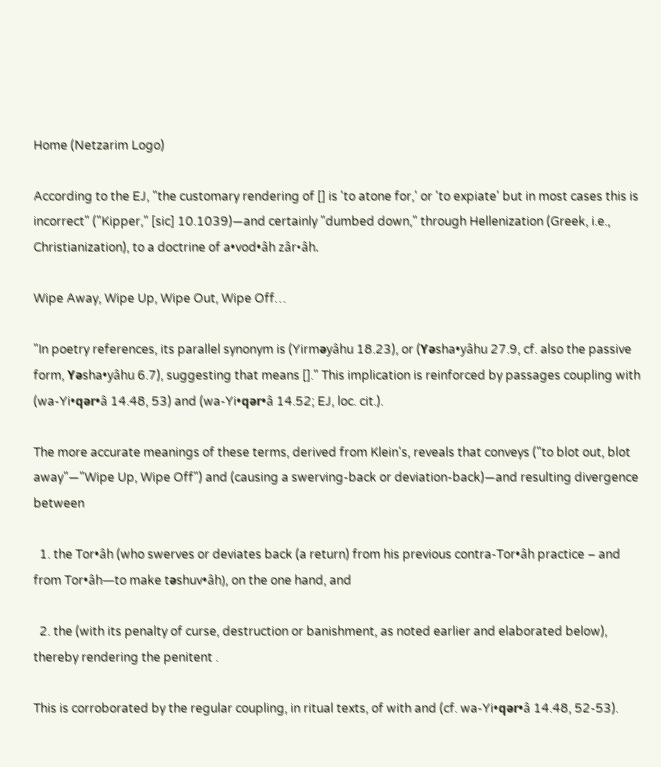Home (Netzarim Logo)

According to the EJ, "the customary rendering of [] is 'to atone for,' or 'to expiate' but in most cases this is incorrect" ("Kipper," [sic] 10.1039)—and certainly "dumbed down," through Hellenization (Greek, i.e., Christianization), to a doctrine of a•vod•âh zâr•âh.

Wipe Away, Wipe Up, Wipe Out, Wipe Off…

"In poetry references, its parallel synonym is (Yirmәyâhu 18.23), or (Yәsha•yâhu 27.9, cf. also the passive form, Yәsha•yâhu 6.7), suggesting that means []." This implication is reinforced by passages coupling with (wa-Yi•qәr•â 14.48, 53) and (wa-Yi•qәr•â 14.52; EJ, loc. cit.).

The more accurate meanings of these terms, derived from Klein's, reveals that conveys ("to blot out, blot away"—"Wipe Up, Wipe Off") and (causing a swerving-back or deviation-back)—and resulting divergence between

  1. the Tor•âh (who swerves or deviates back (a return) from his previous contra-Tor•âh practice – and from Tor•âh—to make tәshuv•âh), on the one hand, and

  2. the (with its penalty of curse, destruction or banishment, as noted earlier and elaborated below), thereby rendering the penitent .

This is corroborated by the regular coupling, in ritual texts, of with and (cf. wa-Yi•qәr•â 14.48, 52-53).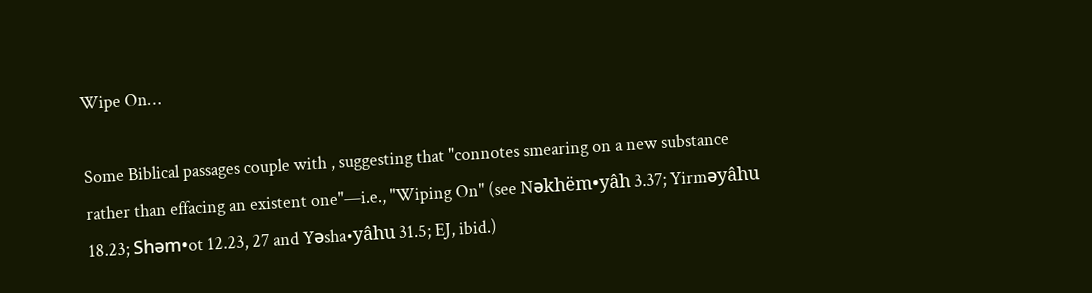Wipe On…

Some Biblical passages couple with , suggesting that "connotes smearing on a new substance rather than effacing an existent one"—i.e., "Wiping On" (see Nәkhëm•yâh 3.37; Yirmәyâhu 18.23; Shәm•ot 12.23, 27 and Yәsha•yâhu 31.5; EJ, ibid.)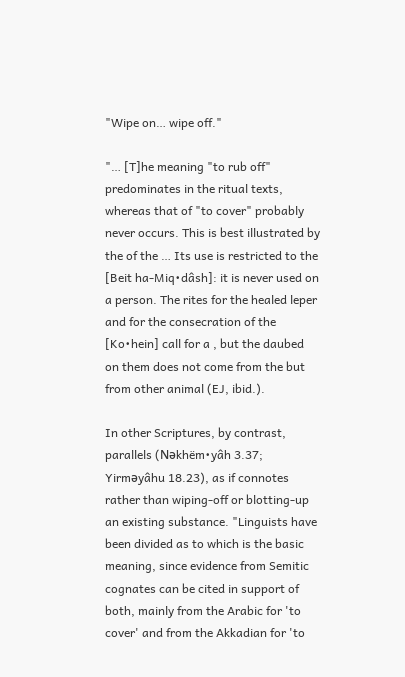"Wipe on… wipe off."

"… [T]he meaning "to rub off" predominates in the ritual texts, whereas that of "to cover" probably never occurs. This is best illustrated by the of the … Its use is restricted to the [Beit ha-Miq•dâsh]: it is never used on a person. The rites for the healed leper and for the consecration of the [Ko•hein] call for a , but the daubed on them does not come from the but from other animal (EJ, ibid.).

In other Scriptures, by contrast, parallels (Nәkhëm•yâh 3.37; Yirmәyâhu 18.23), as if connotes rather than wiping-off or blotting-up an existing substance. "Linguists have been divided as to which is the basic meaning, since evidence from Semitic cognates can be cited in support of both, mainly from the Arabic for 'to cover' and from the Akkadian for 'to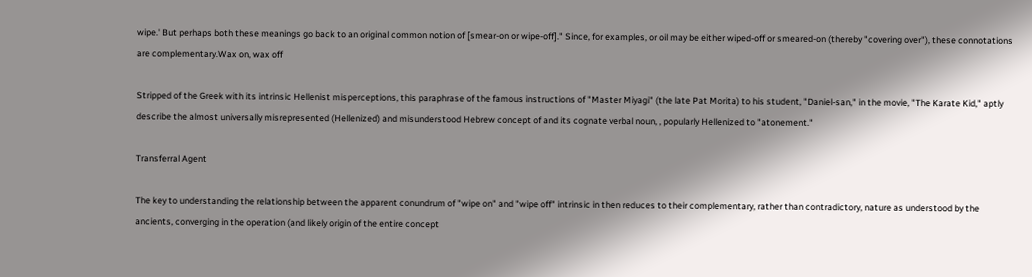wipe.' But perhaps both these meanings go back to an original common notion of [smear-on or wipe-off]." Since, for examples, or oil may be either wiped-off or smeared-on (thereby "covering over"), these connotations are complementary.Wax on, wax off

Stripped of the Greek with its intrinsic Hellenist misperceptions, this paraphrase of the famous instructions of "Master Miyagi" (the late Pat Morita) to his student, "Daniel-san," in the movie, "The Karate Kid," aptly describe the almost universally misrepresented (Hellenized) and misunderstood Hebrew concept of and its cognate verbal noun, , popularly Hellenized to "atonement."

Transferral Agent

The key to understanding the relationship between the apparent conundrum of "wipe on" and "wipe off" intrinsic in then reduces to their complementary, rather than contradictory, nature as understood by the ancients, converging in the operation (and likely origin of the entire concept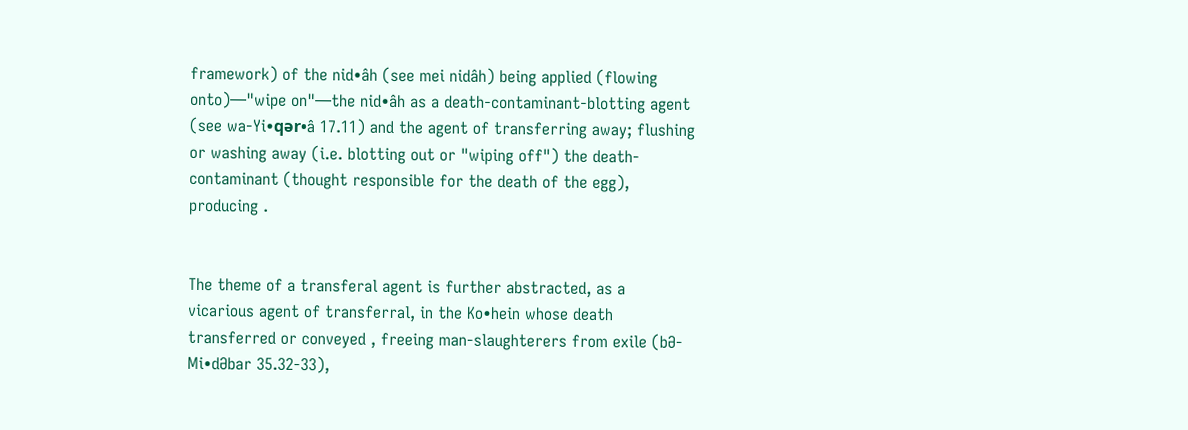framework) of the nid•âh (see mei nidâh) being applied (flowing onto)—"wipe on"—the nid•âh as a death-contaminant-blotting agent (see wa-Yi•qәr•â 17.11) and the agent of transferring away; flushing or washing away (i.e. blotting out or "wiping off") the death-contaminant (thought responsible for the death of the egg), producing .


The theme of a transferal agent is further abstracted, as a vicarious agent of transferral, in the Ko•hein whose death transferred or conveyed , freeing man-slaughterers from exile (bƏ-Mi•dƏbar 35.32-33),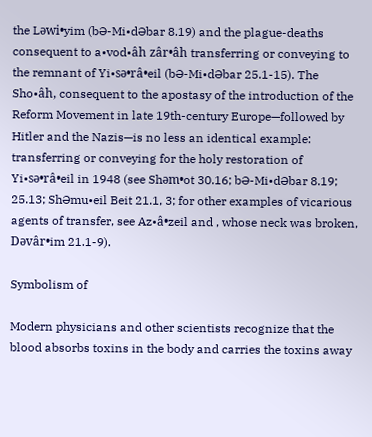the Lәwi•yim (bƏ-Mi•dƏbar 8.19) and the plague-deaths consequent to a•vod•âh zâr•âh transferring or conveying to the remnant of Yi•sә•râ•eil (bƏ-Mi•dƏbar 25.1-15). The Sho•âh, consequent to the apostasy of the introduction of the Reform Movement in late 19th-century Europe—followed by Hitler and the Nazis—is no less an identical example: transferring or conveying for the holy restoration of Yi•sә•râ•eil in 1948 (see Shәm•ot 30.16; bƏ-Mi•dƏbar 8.19; 25.13; ShƏmu•eil Beit 21.1, 3; for other examples of vicarious agents of transfer, see Az•â•zeil and , whose neck was broken, Dәvâr•im 21.1-9).

Symbolism of

Modern physicians and other scientists recognize that the blood absorbs toxins in the body and carries the toxins away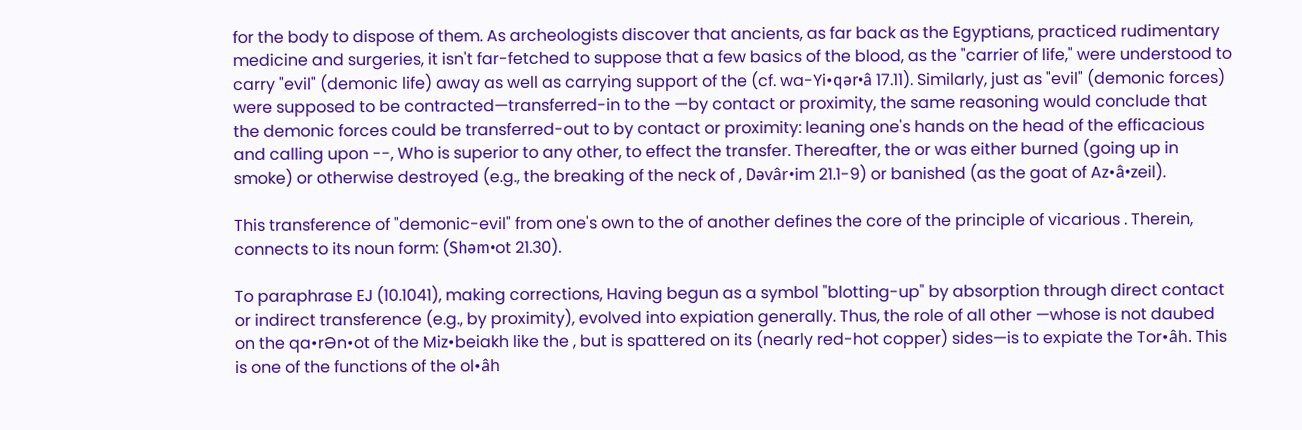for the body to dispose of them. As archeologists discover that ancients, as far back as the Egyptians, practiced rudimentary medicine and surgeries, it isn't far-fetched to suppose that a few basics of the blood, as the "carrier of life," were understood to carry "evil" (demonic life) away as well as carrying support of the (cf. wa-Yi•qәr•â 17.11). Similarly, just as "evil" (demonic forces) were supposed to be contracted—transferred-in to the —by contact or proximity, the same reasoning would conclude that the demonic forces could be transferred-out to by contact or proximity: leaning one's hands on the head of the efficacious and calling upon --, Who is superior to any other, to effect the transfer. Thereafter, the or was either burned (going up in smoke) or otherwise destroyed (e.g., the breaking of the neck of , Dәvâr•im 21.1-9) or banished (as the goat of Az•â•zeil).

This transference of "demonic-evil" from one's own to the of another defines the core of the principle of vicarious . Therein, connects to its noun form: (Shәm•ot 21.30).

To paraphrase EJ (10.1041), making corrections, Having begun as a symbol "blotting-up" by absorption through direct contact or indirect transference (e.g., by proximity), evolved into expiation generally. Thus, the role of all other —whose is not daubed on the qa•rƏn•ot of the Miz•beiakh like the , but is spattered on its (nearly red-hot copper) sides—is to expiate the Tor•âh. This is one of the functions of the ol•âh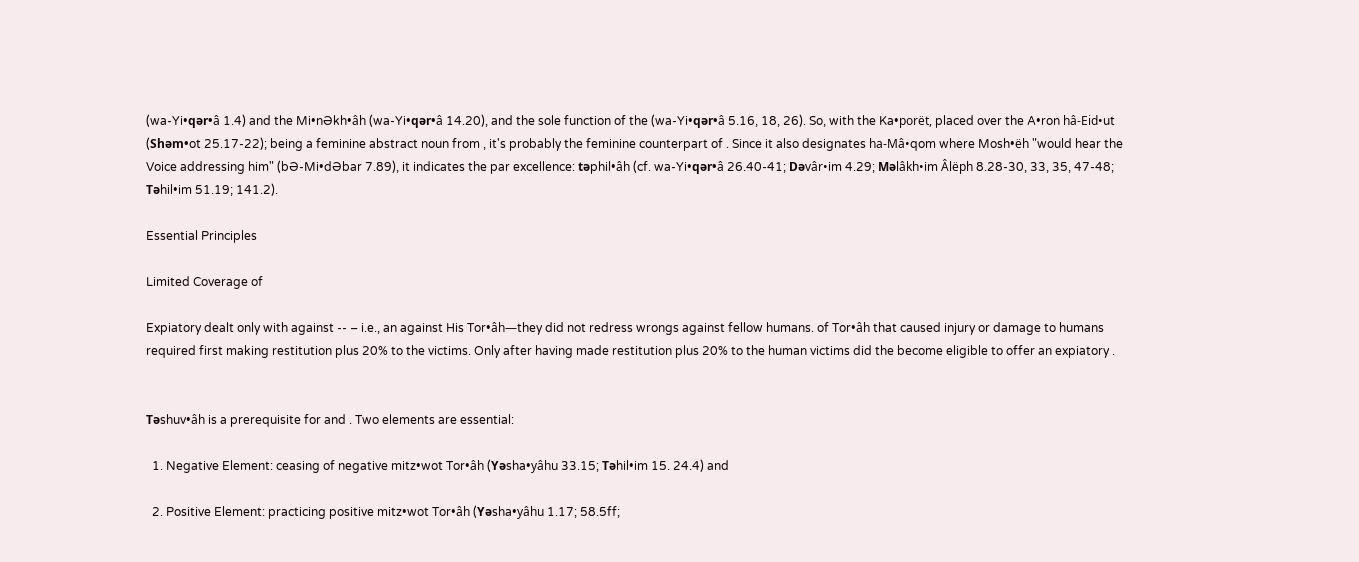(wa-Yi•qәr•â 1.4) and the Mi•nƏkh•âh (wa-Yi•qәr•â 14.20), and the sole function of the (wa-Yi•qәr•â 5.16, 18, 26). So, with the Ka•porët, placed over the A•ron hâ-Eid•ut (Shәm•ot 25.17-22); being a feminine abstract noun from , it's probably the feminine counterpart of . Since it also designates ha-Mâ•qom where Mosh•ëh "would hear the Voice addressing him" (bƏ-Mi•dƏbar 7.89), it indicates the par excellence: tәphil•âh (cf. wa-Yi•qәr•â 26.40-41; Dәvâr•im 4.29; Mәlâkh•im Âlëph 8.28-30, 33, 35, 47-48; Tәhil•im 51.19; 141.2).

Essential Principles

Limited Coverage of

Expiatory dealt only with against -- – i.e., an against His Tor•âh—they did not redress wrongs against fellow humans. of Tor•âh that caused injury or damage to humans required first making restitution plus 20% to the victims. Only after having made restitution plus 20% to the human victims did the become eligible to offer an expiatory .


Tәshuv•âh is a prerequisite for and . Two elements are essential:

  1. Negative Element: ceasing of negative mitz•wot Tor•âh (Yәsha•yâhu 33.15; Tәhil•im 15. 24.4) and

  2. Positive Element: practicing positive mitz•wot Tor•âh (Yәsha•yâhu 1.17; 58.5ff;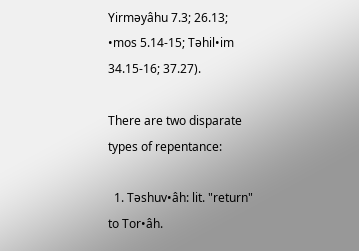Yirmәyâhu 7.3; 26.13; •mos 5.14-15; Tәhil•im 34.15-16; 37.27).

There are two disparate types of repentance:

  1. Tәshuv•âh: lit. "return" to Tor•âh.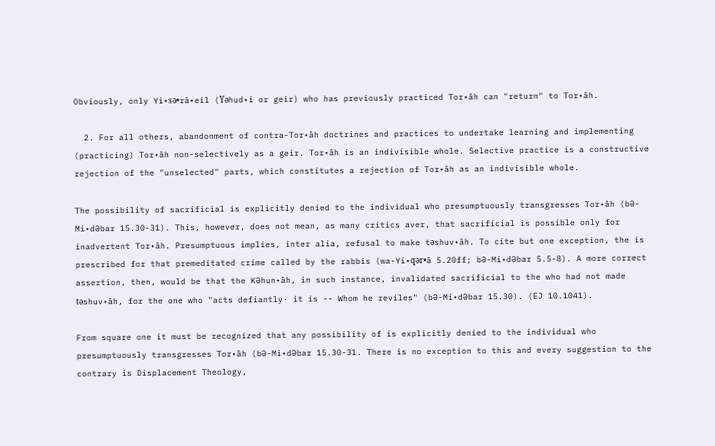Obviously, only Yi•sә•râ•eil (Yәhud•i or geir) who has previously practiced Tor•âh can "return" to Tor•âh.

  2. For all others, abandonment of contra-Tor•âh doctrines and practices to undertake learning and implementing (practicing) Tor•âh non-selectively as a geir. Tor•âh is an indivisible whole. Selective practice is a constructive rejection of the "unselected" parts, which constitutes a rejection of Tor•âh as an indivisible whole.

The possibility of sacrificial is explicitly denied to the individual who presumptuously transgresses Tor•âh (bƏ-Mi•dƏbar 15.30-31). This, however, does not mean, as many critics aver, that sacrificial is possible only for inadvertent Tor•âh. Presumptuous implies, inter alia, refusal to make tәshuv•âh. To cite but one exception, the is prescribed for that premeditated crime called by the rabbis (wa-Yi•qәr•â 5.20ff; bƏ-Mi•dƏbar 5.5-8). A more correct assertion, then, would be that the KƏhun•âh, in such instance, invalidated sacrificial to the who had not made tәshuv•âh, for the one who "acts defiantly· it is -- Whom he reviles" (bƏ-Mi•dƏbar 15.30). (EJ 10.1041).

From square one it must be recognized that any possibility of is explicitly denied to the individual who presumptuously transgresses Tor•âh (bƏ-Mi•dƏbar 15.30-31. There is no exception to this and every suggestion to the contrary is Displacement Theology,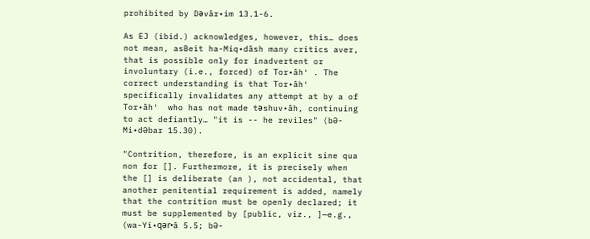prohibited by Dәvâr•im 13.1-6.

As EJ (ibid.) acknowledges, however, this… does not mean, asBeit ha-Miq•dâsh many critics aver, that is possible only for inadvertent or involuntary (i.e., forced) of Tor•âh′ . The correct understanding is that Tor•âh′  specifically invalidates any attempt at by a of Tor•âh′  who has not made tәshuv•âh, continuing to act defiantly… "it is -- he reviles" (bƏ-Mi•dƏbar 15.30).

"Contrition, therefore, is an explicit sine qua non for []. Furthermore, it is precisely when the [] is deliberate (an ), not accidental, that another penitential requirement is added, namely that the contrition must be openly declared; it must be supplemented by [public, viz., ]—e.g., (wa-Yi•qәr•â 5.5; bƏ-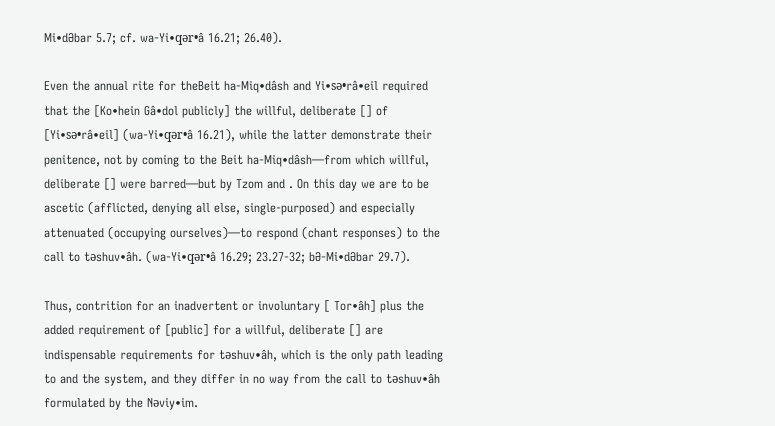Mi•dƏbar 5.7; cf. wa-Yi•qәr•â 16.21; 26.40).

Even the annual rite for theBeit ha-Miq•dâsh and Yi•sә•râ•eil required that the [Ko•hein Gâ•dol publicly] the willful, deliberate [] of [Yi•sә•râ•eil] (wa-Yi•qәr•â 16.21), while the latter demonstrate their penitence, not by coming to the Beit ha-Miq•dâsh—from which willful, deliberate [] were barred—but by Tzom and . On this day we are to be ascetic (afflicted, denying all else, single-purposed) and especially attenuated (occupying ourselves)—to respond (chant responses) to the call to tәshuv•âh. (wa-Yi•qәr•â 16.29; 23.27-32; bƏ-Mi•dƏbar 29.7).

Thus, contrition for an inadvertent or involuntary [ Tor•âh] plus the added requirement of [public] for a willful, deliberate [] are indispensable requirements for tәshuv•âh, which is the only path leading to and the system, and they differ in no way from the call to tәshuv•âh formulated by the Nәviy•im.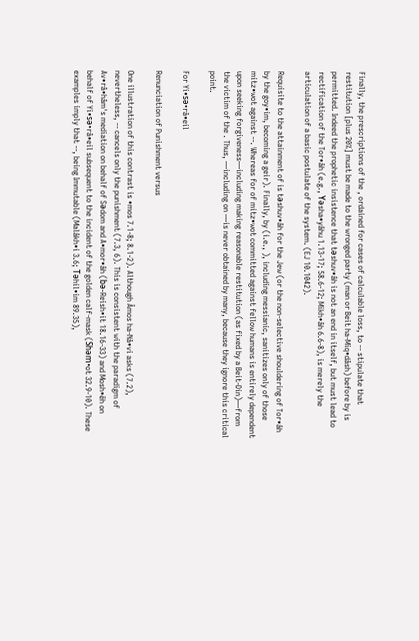Finally, the prescriptions of the , ordained for cases of calculable loss, to -- stipulate that restitution [plus 20%] must be made to the wronged party (man or Beit ha-Miq•dâsh) before by is permitted. Indeed the prophetic insistence that tәshuv•âh is not an end in itself, but must lead to rectification of the Tor•âh (e.g., Yәsha•yâhu 1.13-17; 58.6-12; Mikh•âh 6.6-8), is merely the articulation of a basic postulate of the system. (EJ 10.1042).

Requisite to the attainment of is tәshuv•âh for the Jew (or the non-selective shouldering of Tor•âh by the goy•im, becoming a geir). Finally, by (i.e., ), including messianic, sanitizes only of those mitz•wot against --. Whereas for of mitz•wot committed against fellow humans is entirely dependent upon seeking forgiveness—including making reasonable restitution (as fixed by a Beit-Din)—from the victim of the . Thus, —including on —is never obtained by many, because they ignore this critical point.

For Yi•sә•râ•eil

Renunciation of Punishment versus

One illustration of this contrast is •mos 7.1-8; 8.1-2). Although Âmos ha-Nâ•vi asks (7.2), nevertheless, -- cancels only the punishment (7.3, 6). This is consistent with the paradigm of Av•râ•hâm's mediation on behalf of Sәdom and A•mor•âh (bә-Reish•it 18.16-33) and Mosh•ëh on behalf of Yi•sә•râ•eil subsequent to the incident of the golden calf-mask (Shәm•ot 32.9-10). These examples imply that --, being Immutable (Malâkh•i 3.6; Tәhil•im 89.35),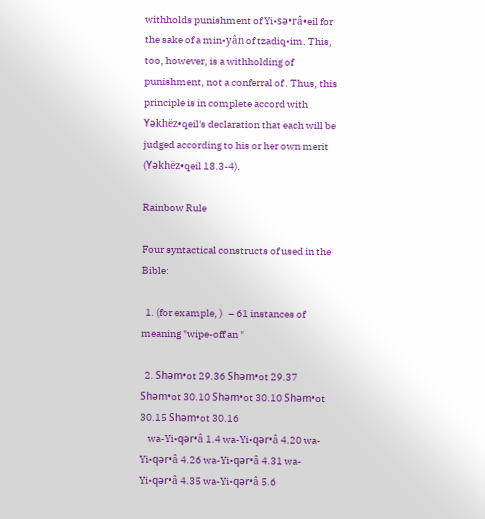withholds punishment of Yi•sә•râ•eil for the sake of a min•yân of tzadiq•im. This, too, however, is a withholding of punishment, not a conferral of . Thus, this principle is in complete accord with Yәkhëz•qeil's declaration that each will be judged according to his or her own merit (Yәkhëz•qeil 18.3-4).

Rainbow Rule

Four syntactical constructs of used in the Bible:

  1. (for example, )   – 61 instances of meaning "wipe-off an "

  2. Shәm•ot 29.36 Shәm•ot 29.37 Shәm•ot 30.10 Shәm•ot 30.10 Shәm•ot 30.15 Shәm•ot 30.16
    wa-Yi•qәr•â 1.4 wa-Yi•qәr•â 4.20 wa-Yi•qәr•â 4.26 wa-Yi•qәr•â 4.31 wa-Yi•qәr•â 4.35 wa-Yi•qәr•â 5.6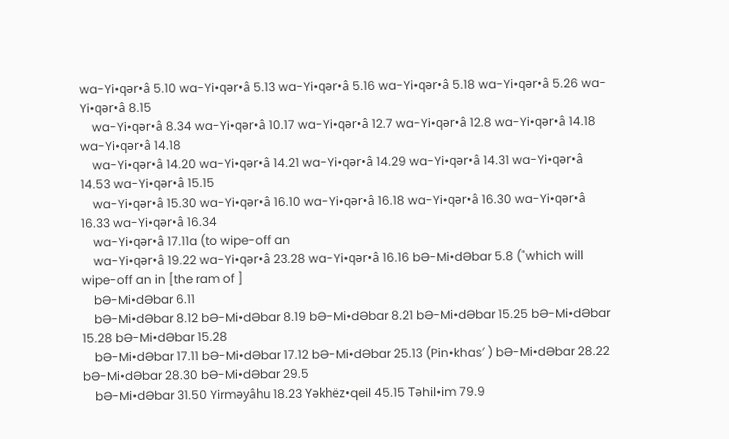wa-Yi•qәr•â 5.10 wa-Yi•qәr•â 5.13 wa-Yi•qәr•â 5.16 wa-Yi•qәr•â 5.18 wa-Yi•qәr•â 5.26 wa-Yi•qәr•â 8.15
    wa-Yi•qәr•â 8.34 wa-Yi•qәr•â 10.17 wa-Yi•qәr•â 12.7 wa-Yi•qәr•â 12.8 wa-Yi•qәr•â 14.18 wa-Yi•qәr•â 14.18
    wa-Yi•qәr•â 14.20 wa-Yi•qәr•â 14.21 wa-Yi•qәr•â 14.29 wa-Yi•qәr•â 14.31 wa-Yi•qәr•â 14.53 wa-Yi•qәr•â 15.15
    wa-Yi•qәr•â 15.30 wa-Yi•qәr•â 16.10 wa-Yi•qәr•â 16.18 wa-Yi•qәr•â 16.30 wa-Yi•qәr•â 16.33 wa-Yi•qәr•â 16.34
    wa-Yi•qәr•â 17.11a (to wipe-off an
    wa-Yi•qәr•â 19.22 wa-Yi•qәr•â 23.28 wa-Yi•qәr•â 16.16 bƏ-Mi•dƏbar 5.8 ("which will wipe-off an in [the ram of ]
    bƏ-Mi•dƏbar 6.11
    bƏ-Mi•dƏbar 8.12 bƏ-Mi•dƏbar 8.19 bƏ-Mi•dƏbar 8.21 bƏ-Mi•dƏbar 15.25 bƏ-Mi•dƏbar 15.28 bƏ-Mi•dƏbar 15.28
    bƏ-Mi•dƏbar 17.11 bƏ-Mi•dƏbar 17.12 bƏ-Mi•dƏbar 25.13 (Pin•khas′ ) bƏ-Mi•dƏbar 28.22 bƏ-Mi•dƏbar 28.30 bƏ-Mi•dƏbar 29.5
    bƏ-Mi•dƏbar 31.50 Yirmәyâhu 18.23 Yәkhëz•qeil 45.15 Tәhil•im 79.9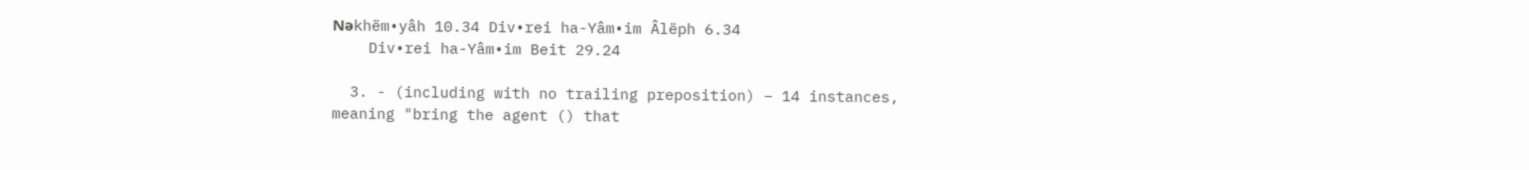Nәkhëm•yâh 10.34 Div•rei ha-Yâm•im Âlëph 6.34
    Div•rei ha-Yâm•im Beit 29.24

  3. - (including with no trailing preposition) – 14 instances, meaning "bring the agent () that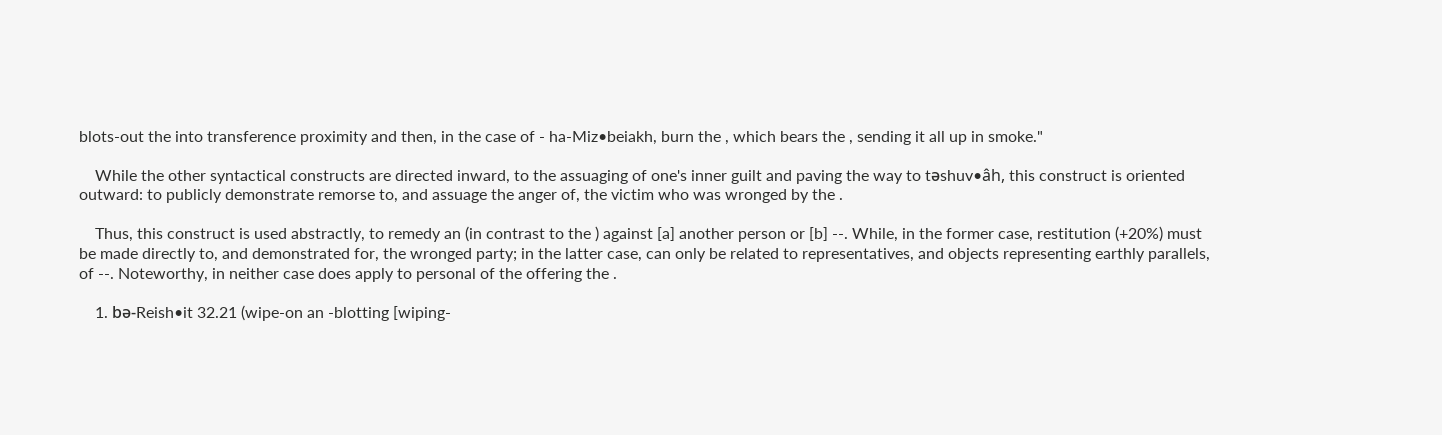blots-out the into transference proximity and then, in the case of - ha-Miz•beiakh, burn the , which bears the , sending it all up in smoke."

    While the other syntactical constructs are directed inward, to the assuaging of one's inner guilt and paving the way to tәshuv•âh, this construct is oriented outward: to publicly demonstrate remorse to, and assuage the anger of, the victim who was wronged by the .

    Thus, this construct is used abstractly, to remedy an (in contrast to the ) against [a] another person or [b] --. While, in the former case, restitution (+20%) must be made directly to, and demonstrated for, the wronged party; in the latter case, can only be related to representatives, and objects representing earthly parallels, of --. Noteworthy, in neither case does apply to personal of the offering the .

    1. bә-Reish•it 32.21 (wipe-on an -blotting [wiping-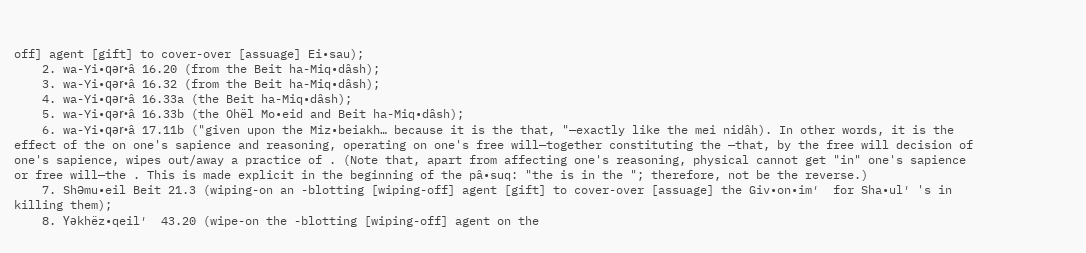off] agent [gift] to cover-over [assuage] Ei•sau);
    2. wa-Yi•qәr•â 16.20 (from the Beit ha-Miq•dâsh);
    3. wa-Yi•qәr•â 16.32 (from the Beit ha-Miq•dâsh);
    4. wa-Yi•qәr•â 16.33a (the Beit ha-Miq•dâsh);
    5. wa-Yi•qәr•â 16.33b (the Ohël Mo•eid and Beit ha-Miq•dâsh);
    6. wa-Yi•qәr•â 17.11b ("given upon the Miz•beiakh… because it is the that, "—exactly like the mei nidâh). In other words, it is the effect of the on one's sapience and reasoning, operating on one's free will—together constituting the —that, by the free will decision of one's sapience, wipes out/away a practice of . (Note that, apart from affecting one's reasoning, physical cannot get "in" one's sapience or free will—the . This is made explicit in the beginning of the pâ•suq: "the is in the "; therefore, not be the reverse.)
    7. ShƏmu•eil Beit 21.3 (wiping-on an -blotting [wiping-off] agent [gift] to cover-over [assuage] the Giv•on•im′  for Sha•ul′ 's in killing them);
    8. Yәkhëz•qeil′  43.20 (wipe-on the -blotting [wiping-off] agent on the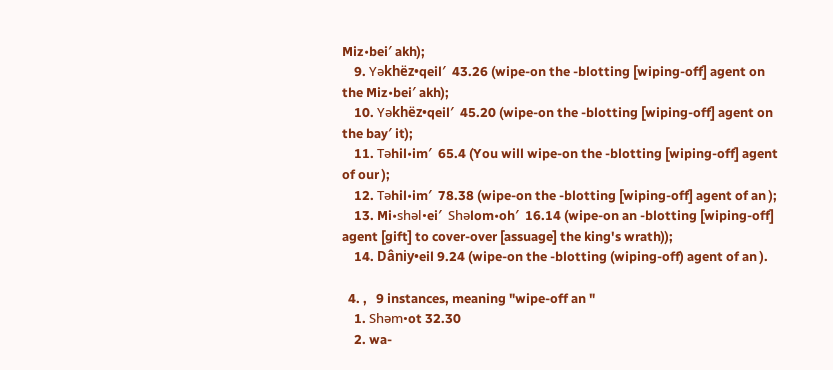Miz•bei′ akh);
    9. Yәkhëz•qeil′  43.26 (wipe-on the -blotting [wiping-off] agent on the Miz•bei′ akh);
    10. Yәkhëz•qeil′  45.20 (wipe-on the -blotting [wiping-off] agent on the bay′ it);
    11. Tәhil•im′  65.4 (You will wipe-on the -blotting [wiping-off] agent of our );
    12. Tәhil•im′  78.38 (wipe-on the -blotting [wiping-off] agent of an );
    13. Mi•shәl•ei′  Shәlom•oh′  16.14 (wipe-on an -blotting [wiping-off] agent [gift] to cover-over [assuage] the king's wrath));
    14. Dâniy•eil 9.24 (wipe-on the -blotting (wiping-off) agent of an ).

  4. ,   9 instances, meaning "wipe-off an "
    1. Shәm•ot 32.30
    2. wa-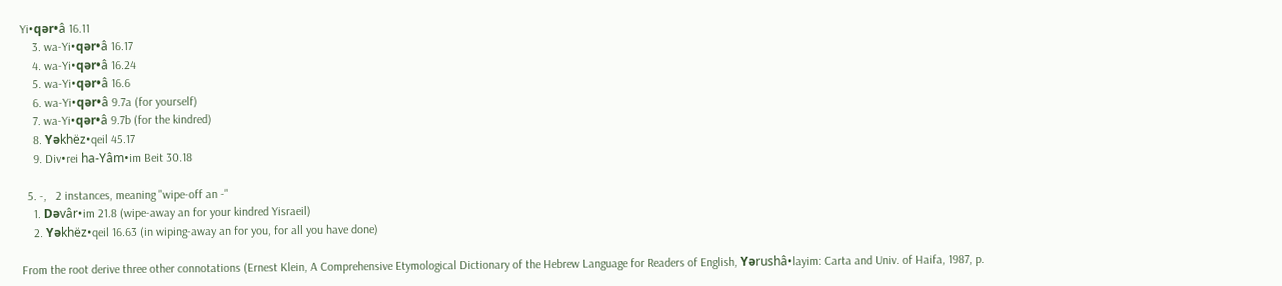Yi•qәr•â 16.11
    3. wa-Yi•qәr•â 16.17
    4. wa-Yi•qәr•â 16.24
    5. wa-Yi•qәr•â 16.6
    6. wa-Yi•qәr•â 9.7a (for yourself)
    7. wa-Yi•qәr•â 9.7b (for the kindred)
    8. Yәkhëz•qeil 45.17
    9. Div•rei ha-Yâm•im Beit 30.18

  5. -,   2 instances, meaning "wipe-off an -"
    1. Dәvâr•im 21.8 (wipe-away an for your kindred Yisraeil)
    2. Yәkhëz•qeil 16.63 (in wiping-away an for you, for all you have done)

From the root derive three other connotations (Ernest Klein, A Comprehensive Etymological Dictionary of the Hebrew Language for Readers of English, Yәrushâ•layim: Carta and Univ. of Haifa, 1987, p.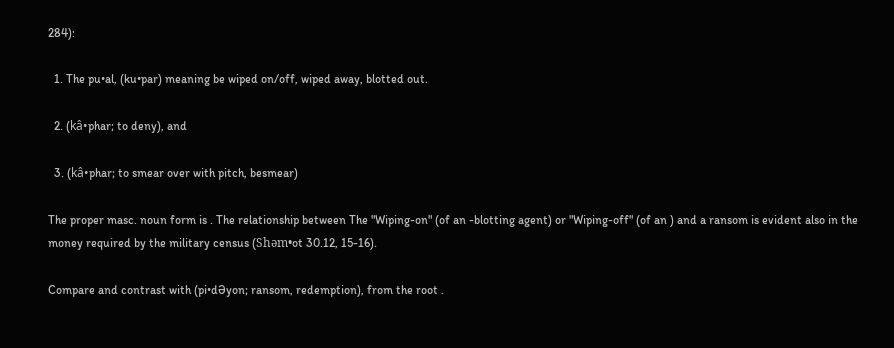284):

  1. The pu•al, (ku•par) meaning be wiped on/off, wiped away, blotted out.

  2. (kâ•phar; to deny), and

  3. (kâ•phar; to smear over with pitch, besmear)

The proper masc. noun form is . The relationship between The "Wiping-on" (of an -blotting agent) or "Wiping-off" (of an ) and a ransom is evident also in the money required by the military census (Shәm•ot 30.12, 15-16).

Compare and contrast with (pi•dƏyon; ransom, redemption), from the root .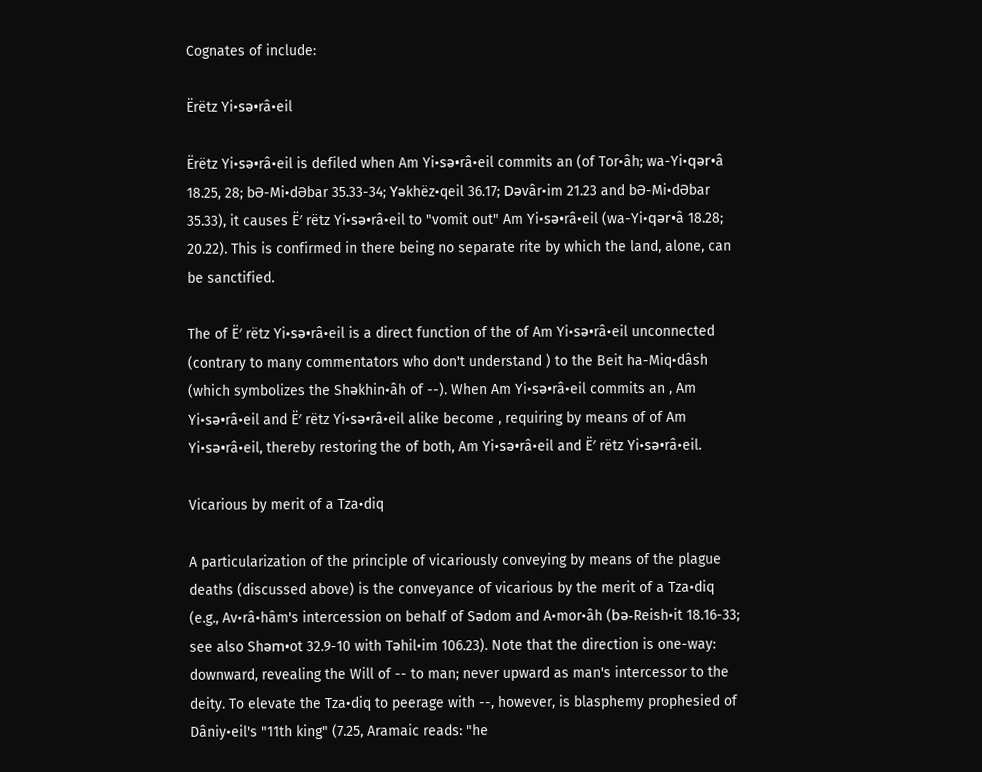Cognates of include:

Ërëtz Yi•sә•râ•eil

Ërëtz Yi•sә•râ•eil is defiled when Am Yi•sә•râ•eil commits an (of Tor•âh; wa-Yi•qәr•â 18.25, 28; bƏ-Mi•dƏbar 35.33-34; Yәkhëz•qeil 36.17; Dәvâr•im 21.23 and bƏ-Mi•dƏbar 35.33), it causes Ë′ rëtz Yi•sә•râ•eil to "vomit out" Am Yi•sә•râ•eil (wa-Yi•qәr•â 18.28; 20.22). This is confirmed in there being no separate rite by which the land, alone, can be sanctified.

The of Ë′ rëtz Yi•sә•râ•eil is a direct function of the of Am Yi•sә•râ•eil unconnected (contrary to many commentators who don't understand ) to the Beit ha-Miq•dâsh (which symbolizes the Shәkhin•âh of --). When Am Yi•sә•râ•eil commits an , Am Yi•sә•râ•eil and Ë′ rëtz Yi•sә•râ•eil alike become , requiring by means of of Am Yi•sә•râ•eil, thereby restoring the of both, Am Yi•sә•râ•eil and Ë′ rëtz Yi•sә•râ•eil.

Vicarious by merit of a Tza•diq

A particularization of the principle of vicariously conveying by means of the plague deaths (discussed above) is the conveyance of vicarious by the merit of a Tza•diq (e.g., Av•râ•hâm's intercession on behalf of Sәdom and A•mor•âh (bә-Reish•it 18.16-33; see also Shәm•ot 32.9-10 with Tәhil•im 106.23). Note that the direction is one-way: downward, revealing the Will of -- to man; never upward as man's intercessor to the deity. To elevate the Tza•diq to peerage with --, however, is blasphemy prophesied of Dâniy•eil's "11th king" (7.25, Aramaic reads: "he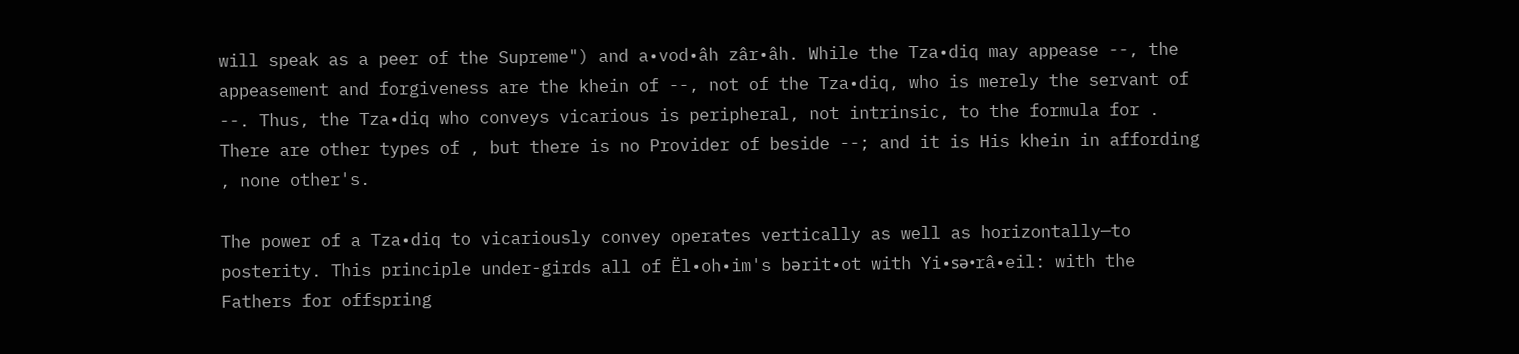will speak as a peer of the Supreme") and a•vod•âh zâr•âh. While the Tza•diq may appease --, the appeasement and forgiveness are the khein of --, not of the Tza•diq, who is merely the servant of --. Thus, the Tza•diq who conveys vicarious is peripheral, not intrinsic, to the formula for . There are other types of , but there is no Provider of beside --; and it is His khein in affording , none other's.

The power of a Tza•diq to vicariously convey operates vertically as well as horizontally—to posterity. This principle under-girds all of Ël•oh•im's bәrit•ot with Yi•sә•râ•eil: with the Fathers for offspring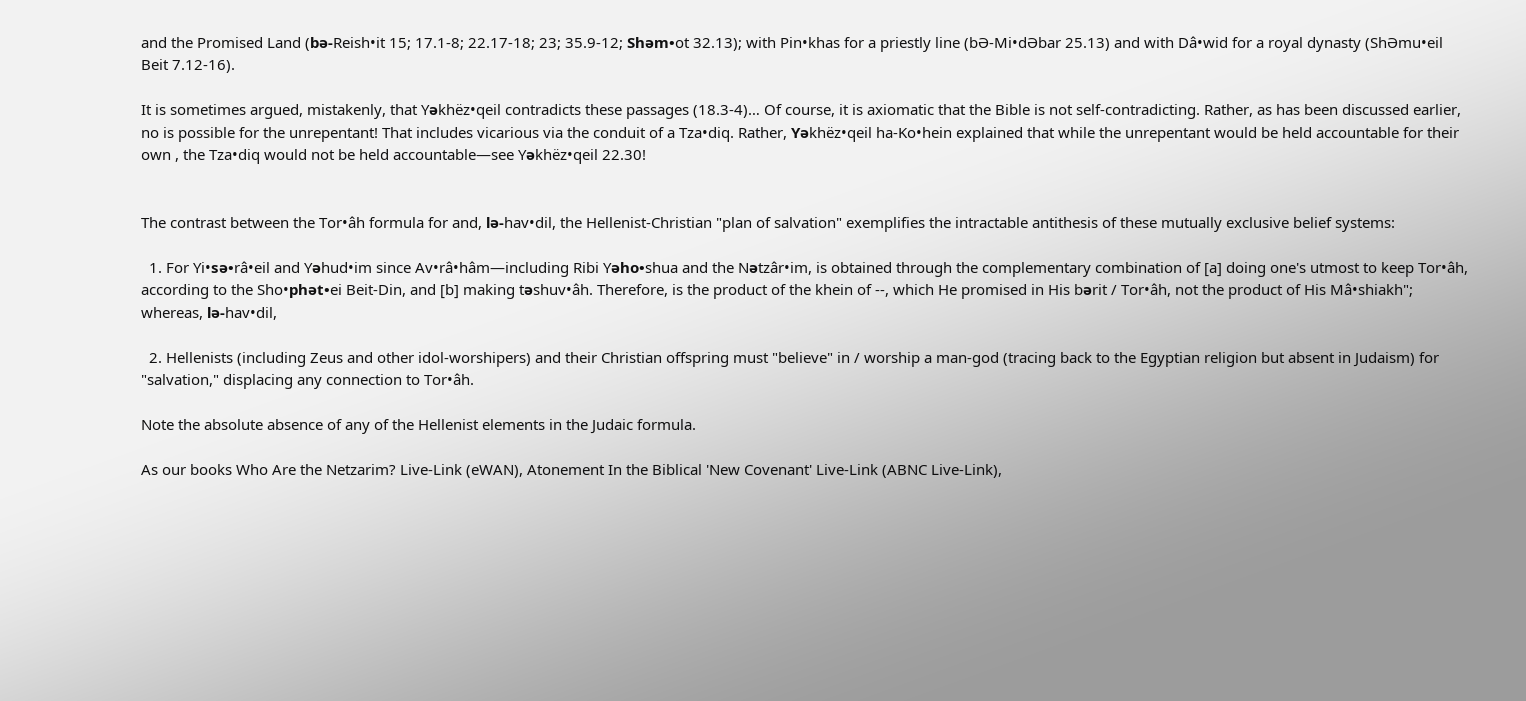and the Promised Land (bә-Reish•it 15; 17.1-8; 22.17-18; 23; 35.9-12; Shәm•ot 32.13); with Pin•khas for a priestly line (bƏ-Mi•dƏbar 25.13) and with Dâ•wid for a royal dynasty (ShƏmu•eil Beit 7.12-16).

It is sometimes argued, mistakenly, that Yәkhëz•qeil contradicts these passages (18.3-4)… Of course, it is axiomatic that the Bible is not self-contradicting. Rather, as has been discussed earlier, no is possible for the unrepentant! That includes vicarious via the conduit of a Tza•diq. Rather, Yәkhëz•qeil ha-Ko•hein explained that while the unrepentant would be held accountable for their own , the Tza•diq would not be held accountable—see Yәkhëz•qeil 22.30!


The contrast between the Tor•âh formula for and, lә-hav•dil, the Hellenist-Christian "plan of salvation" exemplifies the intractable antithesis of these mutually exclusive belief systems:

  1. For Yi•sә•râ•eil and Yәhud•im since Av•râ•hâm—including Ribi Yәho•shua and the Nәtzâr•im, is obtained through the complementary combination of [a] doing one's utmost to keep Tor•âh, according to the Sho•phәt•ei Beit-Din, and [b] making tәshuv•âh. Therefore, is the product of the khein of --, which He promised in His bәrit / Tor•âh, not the product of His Mâ•shiakh"; whereas, lә-hav•dil,

  2. Hellenists (including Zeus and other idol-worshipers) and their Christian offspring must "believe" in / worship a man-god (tracing back to the Egyptian religion but absent in Judaism) for "salvation," displacing any connection to Tor•âh.

Note the absolute absence of any of the Hellenist elements in the Judaic formula.

As our books Who Are the Netzarim? Live-Link (eWAN), Atonement In the Biblical 'New Covenant' Live-Link (ABNC Live-Link),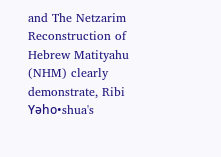and The Netzarim Reconstruction of Hebrew Matityahu (NHM) clearly demonstrate, Ribi Yәho•shua's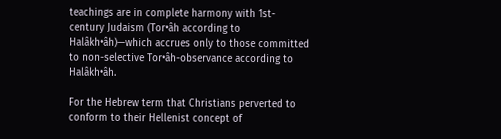teachings are in complete harmony with 1st- century Judaism (Tor•âh according to Halâkh•âh)—which accrues only to those committed to non-selective Tor•âh-observance according to Halâkh•âh.

For the Hebrew term that Christians perverted to conform to their Hellenist concept of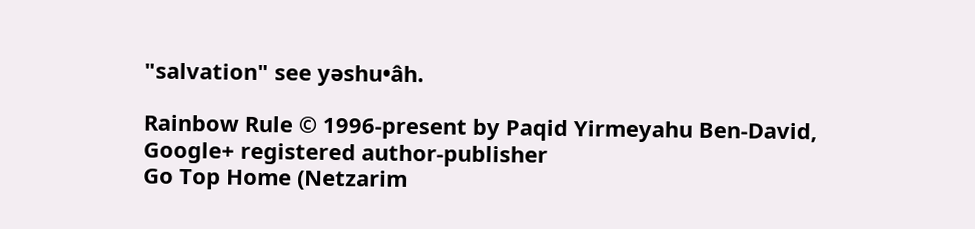"salvation" see yәshu•âh.

Rainbow Rule © 1996-present by Paqid Yirmeyahu Ben-David,
Google+ registered author-publisher
Go Top Home (Netzarim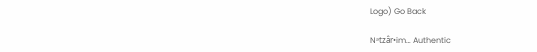Logo) Go Back

Nᵊtzâr•im… Authentic